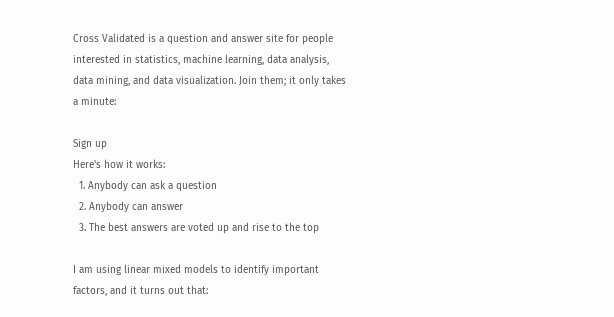Cross Validated is a question and answer site for people interested in statistics, machine learning, data analysis, data mining, and data visualization. Join them; it only takes a minute:

Sign up
Here's how it works:
  1. Anybody can ask a question
  2. Anybody can answer
  3. The best answers are voted up and rise to the top

I am using linear mixed models to identify important factors, and it turns out that: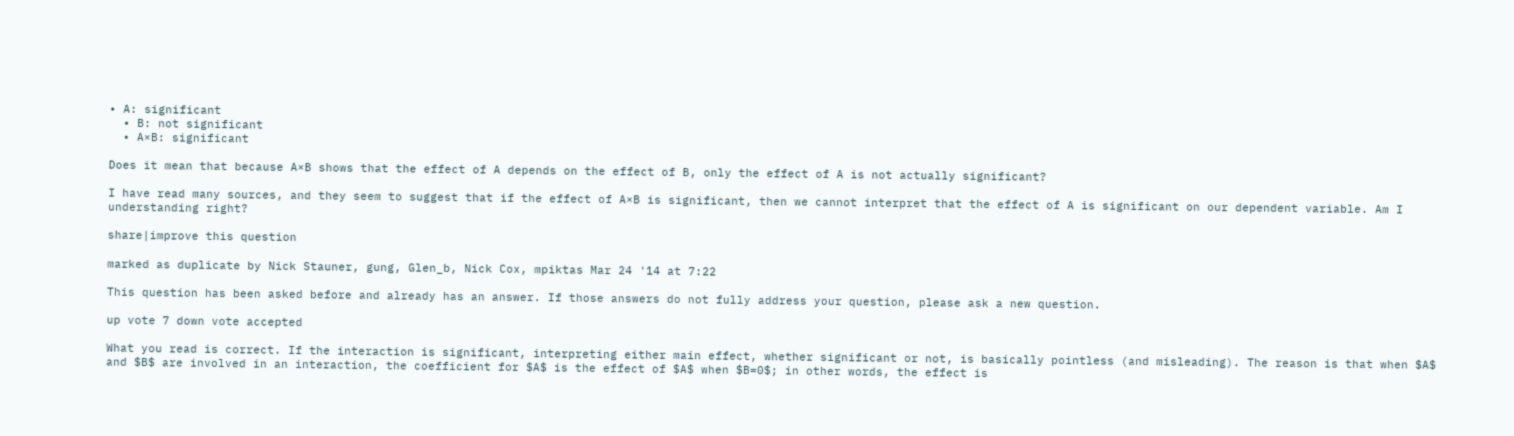• A: significant
  • B: not significant
  • A×B: significant

Does it mean that because A×B shows that the effect of A depends on the effect of B, only the effect of A is not actually significant?

I have read many sources, and they seem to suggest that if the effect of A×B is significant, then we cannot interpret that the effect of A is significant on our dependent variable. Am I understanding right?

share|improve this question

marked as duplicate by Nick Stauner, gung, Glen_b, Nick Cox, mpiktas Mar 24 '14 at 7:22

This question has been asked before and already has an answer. If those answers do not fully address your question, please ask a new question.

up vote 7 down vote accepted

What you read is correct. If the interaction is significant, interpreting either main effect, whether significant or not, is basically pointless (and misleading). The reason is that when $A$ and $B$ are involved in an interaction, the coefficient for $A$ is the effect of $A$ when $B=0$; in other words, the effect is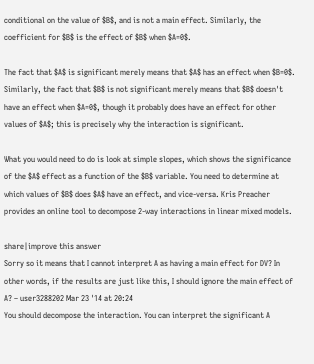conditional on the value of $B$, and is not a main effect. Similarly, the coefficient for $B$ is the effect of $B$ when $A=0$.

The fact that $A$ is significant merely means that $A$ has an effect when $B=0$. Similarly, the fact that $B$ is not significant merely means that $B$ doesn't have an effect when $A=0$, though it probably does have an effect for other values of $A$; this is precisely why the interaction is significant.

What you would need to do is look at simple slopes, which shows the significance of the $A$ effect as a function of the $B$ variable. You need to determine at which values of $B$ does $A$ have an effect, and vice-versa. Kris Preacher provides an online tool to decompose 2-way interactions in linear mixed models.

share|improve this answer
Sorry so it means that I cannot interpret A as having a main effect for DV? In other words, if the results are just like this, I should ignore the main effect of A? – user3288202 Mar 23 '14 at 20:24
You should decompose the interaction. You can interpret the significant A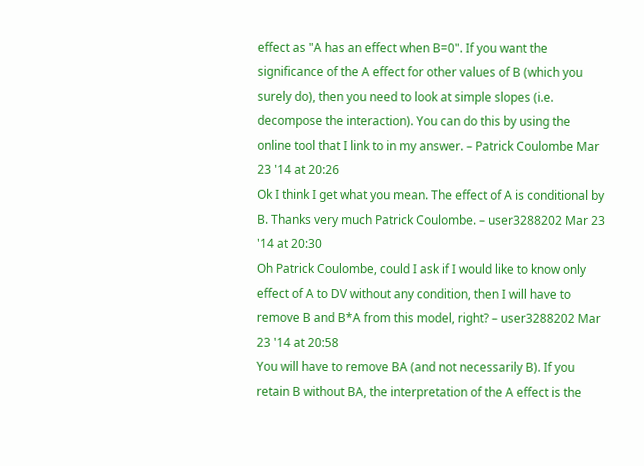effect as "A has an effect when B=0". If you want the significance of the A effect for other values of B (which you surely do), then you need to look at simple slopes (i.e. decompose the interaction). You can do this by using the online tool that I link to in my answer. – Patrick Coulombe Mar 23 '14 at 20:26
Ok I think I get what you mean. The effect of A is conditional by B. Thanks very much Patrick Coulombe. – user3288202 Mar 23 '14 at 20:30
Oh Patrick Coulombe, could I ask if I would like to know only effect of A to DV without any condition, then I will have to remove B and B*A from this model, right? – user3288202 Mar 23 '14 at 20:58
You will have to remove BA (and not necessarily B). If you retain B without BA, the interpretation of the A effect is the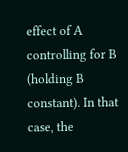effect of A controlling for B (holding B constant). In that case, the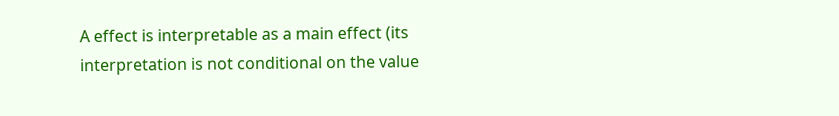A effect is interpretable as a main effect (its interpretation is not conditional on the value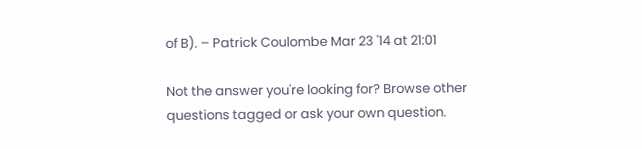of B). – Patrick Coulombe Mar 23 '14 at 21:01

Not the answer you're looking for? Browse other questions tagged or ask your own question.